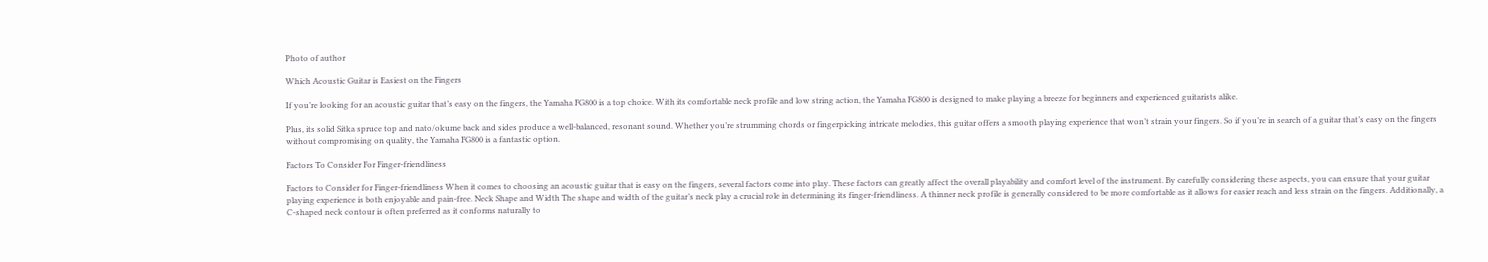Photo of author

Which Acoustic Guitar is Easiest on the Fingers

If you’re looking for an acoustic guitar that’s easy on the fingers, the Yamaha FG800 is a top choice. With its comfortable neck profile and low string action, the Yamaha FG800 is designed to make playing a breeze for beginners and experienced guitarists alike.

Plus, its solid Sitka spruce top and nato/okume back and sides produce a well-balanced, resonant sound. Whether you’re strumming chords or fingerpicking intricate melodies, this guitar offers a smooth playing experience that won’t strain your fingers. So if you’re in search of a guitar that’s easy on the fingers without compromising on quality, the Yamaha FG800 is a fantastic option.

Factors To Consider For Finger-friendliness

Factors to Consider for Finger-friendliness When it comes to choosing an acoustic guitar that is easy on the fingers, several factors come into play. These factors can greatly affect the overall playability and comfort level of the instrument. By carefully considering these aspects, you can ensure that your guitar playing experience is both enjoyable and pain-free. Neck Shape and Width The shape and width of the guitar’s neck play a crucial role in determining its finger-friendliness. A thinner neck profile is generally considered to be more comfortable as it allows for easier reach and less strain on the fingers. Additionally, a C-shaped neck contour is often preferred as it conforms naturally to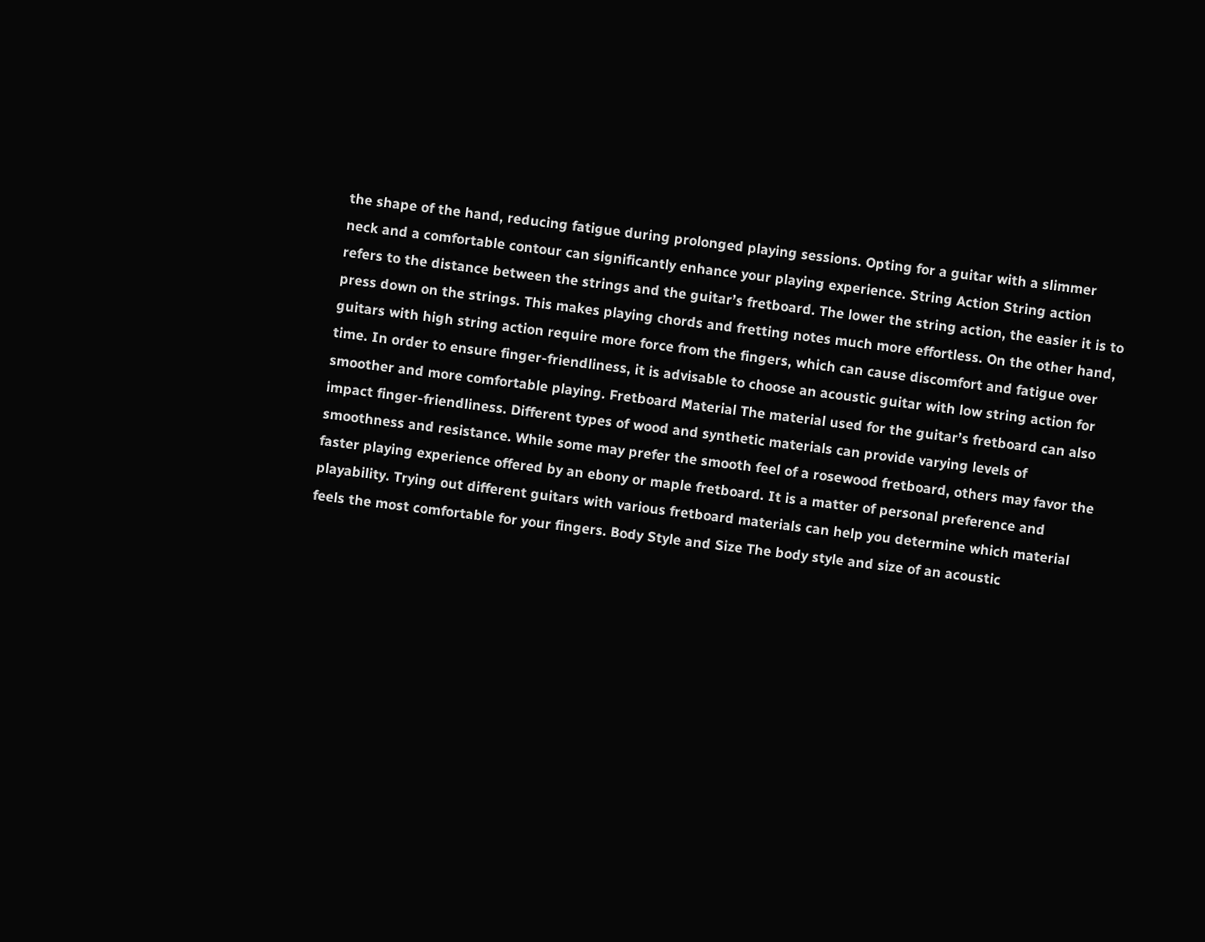the shape of the hand, reducing fatigue during prolonged playing sessions. Opting for a guitar with a slimmer neck and a comfortable contour can significantly enhance your playing experience. String Action String action refers to the distance between the strings and the guitar’s fretboard. The lower the string action, the easier it is to press down on the strings. This makes playing chords and fretting notes much more effortless. On the other hand, guitars with high string action require more force from the fingers, which can cause discomfort and fatigue over time. In order to ensure finger-friendliness, it is advisable to choose an acoustic guitar with low string action for smoother and more comfortable playing. Fretboard Material The material used for the guitar’s fretboard can also impact finger-friendliness. Different types of wood and synthetic materials can provide varying levels of smoothness and resistance. While some may prefer the smooth feel of a rosewood fretboard, others may favor the faster playing experience offered by an ebony or maple fretboard. It is a matter of personal preference and playability. Trying out different guitars with various fretboard materials can help you determine which material feels the most comfortable for your fingers. Body Style and Size The body style and size of an acoustic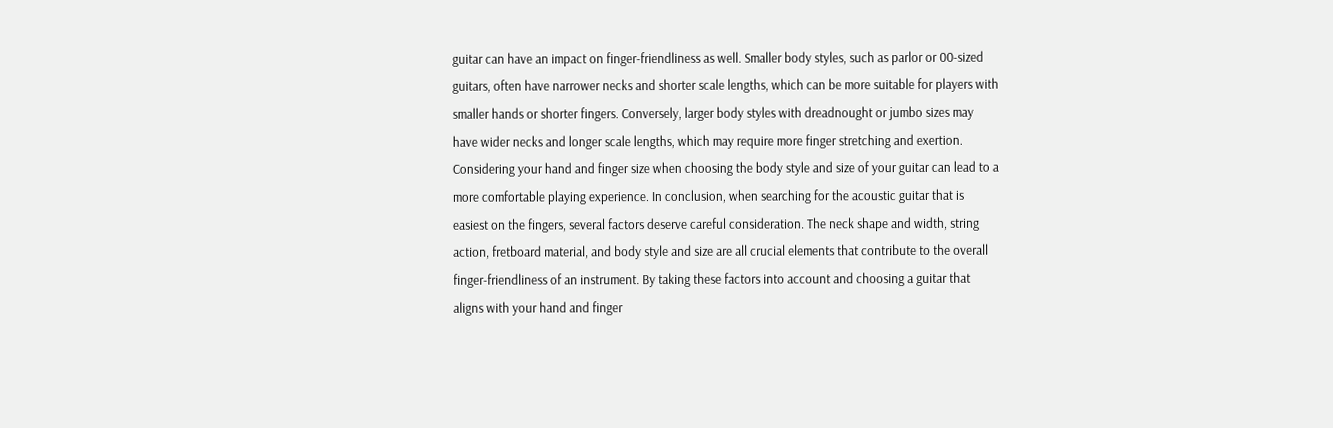guitar can have an impact on finger-friendliness as well. Smaller body styles, such as parlor or 00-sized guitars, often have narrower necks and shorter scale lengths, which can be more suitable for players with smaller hands or shorter fingers. Conversely, larger body styles with dreadnought or jumbo sizes may have wider necks and longer scale lengths, which may require more finger stretching and exertion. Considering your hand and finger size when choosing the body style and size of your guitar can lead to a more comfortable playing experience. In conclusion, when searching for the acoustic guitar that is easiest on the fingers, several factors deserve careful consideration. The neck shape and width, string action, fretboard material, and body style and size are all crucial elements that contribute to the overall finger-friendliness of an instrument. By taking these factors into account and choosing a guitar that aligns with your hand and finger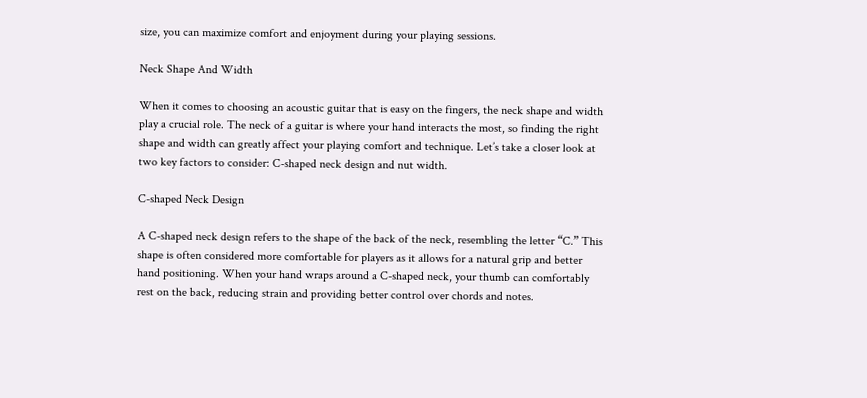size, you can maximize comfort and enjoyment during your playing sessions.

Neck Shape And Width

When it comes to choosing an acoustic guitar that is easy on the fingers, the neck shape and width play a crucial role. The neck of a guitar is where your hand interacts the most, so finding the right shape and width can greatly affect your playing comfort and technique. Let’s take a closer look at two key factors to consider: C-shaped neck design and nut width.

C-shaped Neck Design

A C-shaped neck design refers to the shape of the back of the neck, resembling the letter “C.” This shape is often considered more comfortable for players as it allows for a natural grip and better hand positioning. When your hand wraps around a C-shaped neck, your thumb can comfortably rest on the back, reducing strain and providing better control over chords and notes.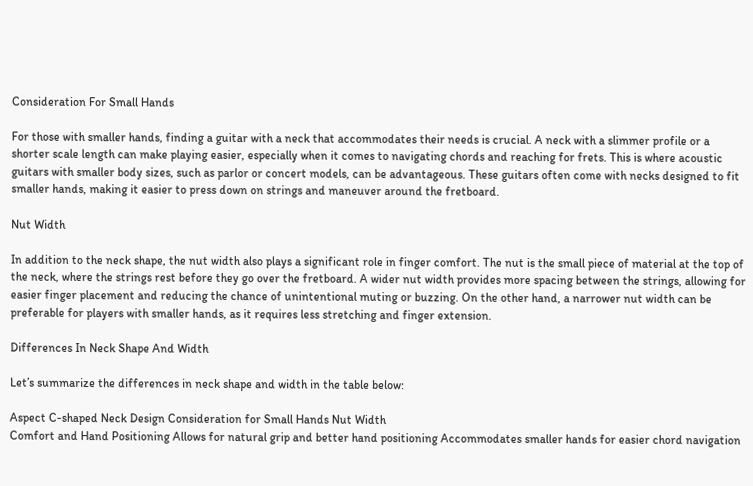Consideration For Small Hands

For those with smaller hands, finding a guitar with a neck that accommodates their needs is crucial. A neck with a slimmer profile or a shorter scale length can make playing easier, especially when it comes to navigating chords and reaching for frets. This is where acoustic guitars with smaller body sizes, such as parlor or concert models, can be advantageous. These guitars often come with necks designed to fit smaller hands, making it easier to press down on strings and maneuver around the fretboard.

Nut Width

In addition to the neck shape, the nut width also plays a significant role in finger comfort. The nut is the small piece of material at the top of the neck, where the strings rest before they go over the fretboard. A wider nut width provides more spacing between the strings, allowing for easier finger placement and reducing the chance of unintentional muting or buzzing. On the other hand, a narrower nut width can be preferable for players with smaller hands, as it requires less stretching and finger extension.

Differences In Neck Shape And Width

Let’s summarize the differences in neck shape and width in the table below:

Aspect C-shaped Neck Design Consideration for Small Hands Nut Width
Comfort and Hand Positioning Allows for natural grip and better hand positioning Accommodates smaller hands for easier chord navigation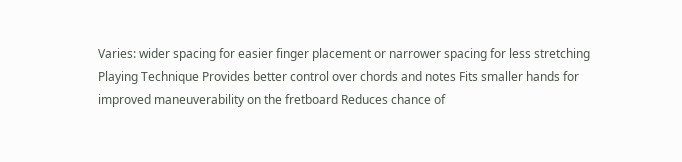Varies: wider spacing for easier finger placement or narrower spacing for less stretching
Playing Technique Provides better control over chords and notes Fits smaller hands for improved maneuverability on the fretboard Reduces chance of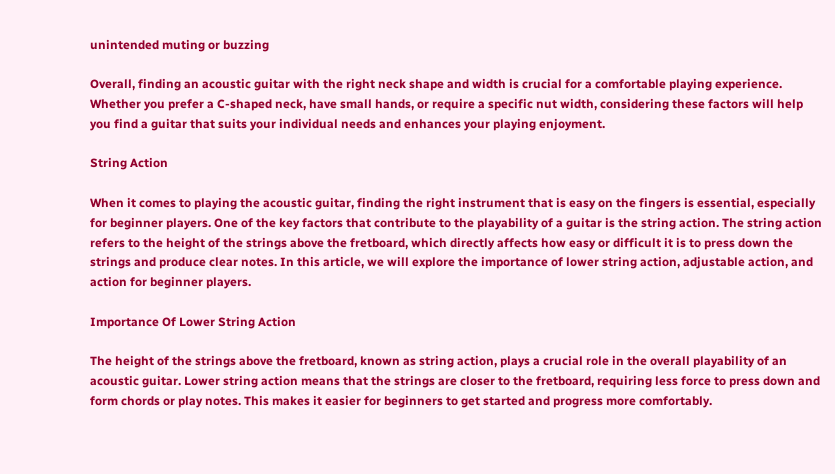unintended muting or buzzing

Overall, finding an acoustic guitar with the right neck shape and width is crucial for a comfortable playing experience. Whether you prefer a C-shaped neck, have small hands, or require a specific nut width, considering these factors will help you find a guitar that suits your individual needs and enhances your playing enjoyment.

String Action

When it comes to playing the acoustic guitar, finding the right instrument that is easy on the fingers is essential, especially for beginner players. One of the key factors that contribute to the playability of a guitar is the string action. The string action refers to the height of the strings above the fretboard, which directly affects how easy or difficult it is to press down the strings and produce clear notes. In this article, we will explore the importance of lower string action, adjustable action, and action for beginner players.

Importance Of Lower String Action

The height of the strings above the fretboard, known as string action, plays a crucial role in the overall playability of an acoustic guitar. Lower string action means that the strings are closer to the fretboard, requiring less force to press down and form chords or play notes. This makes it easier for beginners to get started and progress more comfortably.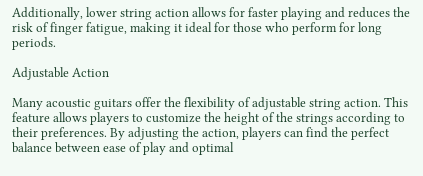Additionally, lower string action allows for faster playing and reduces the risk of finger fatigue, making it ideal for those who perform for long periods.

Adjustable Action

Many acoustic guitars offer the flexibility of adjustable string action. This feature allows players to customize the height of the strings according to their preferences. By adjusting the action, players can find the perfect balance between ease of play and optimal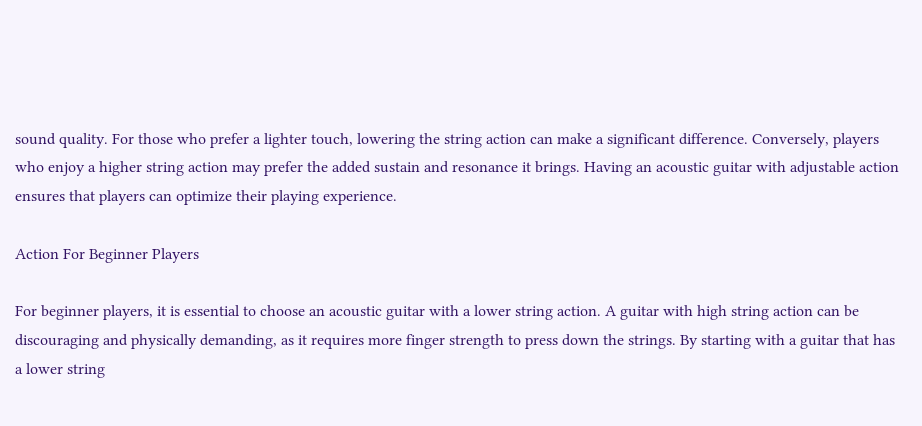sound quality. For those who prefer a lighter touch, lowering the string action can make a significant difference. Conversely, players who enjoy a higher string action may prefer the added sustain and resonance it brings. Having an acoustic guitar with adjustable action ensures that players can optimize their playing experience.

Action For Beginner Players

For beginner players, it is essential to choose an acoustic guitar with a lower string action. A guitar with high string action can be discouraging and physically demanding, as it requires more finger strength to press down the strings. By starting with a guitar that has a lower string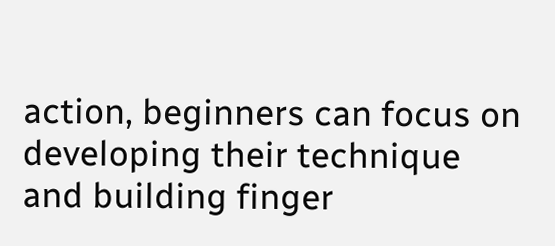action, beginners can focus on developing their technique and building finger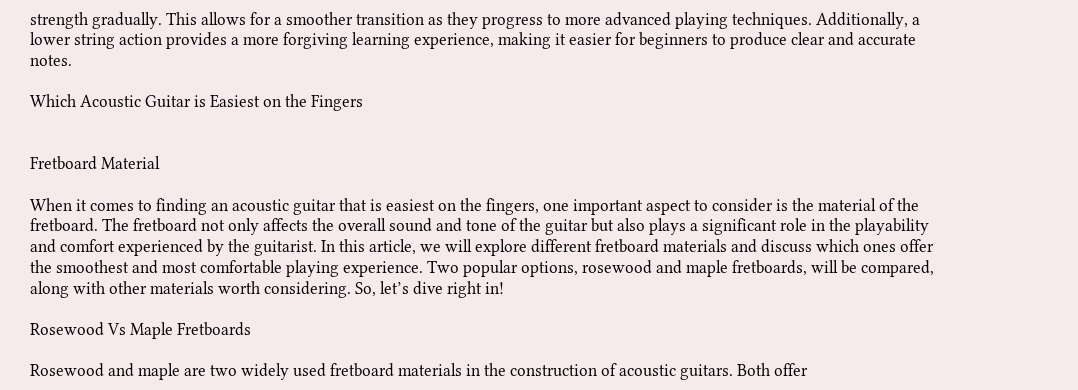strength gradually. This allows for a smoother transition as they progress to more advanced playing techniques. Additionally, a lower string action provides a more forgiving learning experience, making it easier for beginners to produce clear and accurate notes.

Which Acoustic Guitar is Easiest on the Fingers


Fretboard Material

When it comes to finding an acoustic guitar that is easiest on the fingers, one important aspect to consider is the material of the fretboard. The fretboard not only affects the overall sound and tone of the guitar but also plays a significant role in the playability and comfort experienced by the guitarist. In this article, we will explore different fretboard materials and discuss which ones offer the smoothest and most comfortable playing experience. Two popular options, rosewood and maple fretboards, will be compared, along with other materials worth considering. So, let’s dive right in!

Rosewood Vs Maple Fretboards

Rosewood and maple are two widely used fretboard materials in the construction of acoustic guitars. Both offer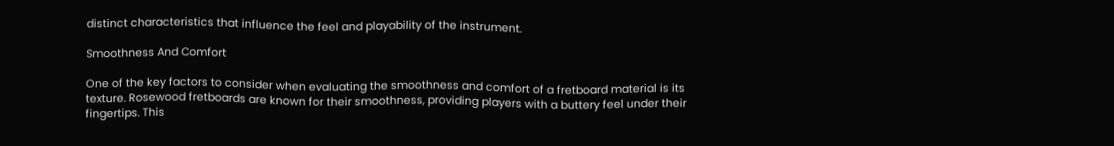distinct characteristics that influence the feel and playability of the instrument.

Smoothness And Comfort

One of the key factors to consider when evaluating the smoothness and comfort of a fretboard material is its texture. Rosewood fretboards are known for their smoothness, providing players with a buttery feel under their fingertips. This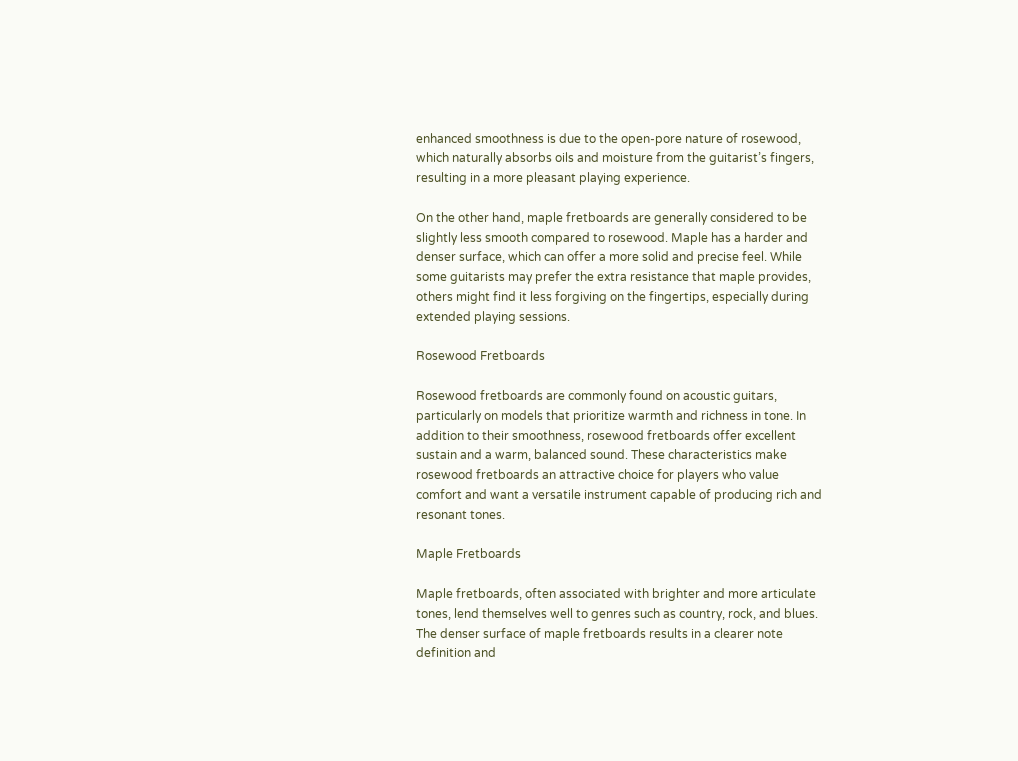enhanced smoothness is due to the open-pore nature of rosewood, which naturally absorbs oils and moisture from the guitarist’s fingers, resulting in a more pleasant playing experience.

On the other hand, maple fretboards are generally considered to be slightly less smooth compared to rosewood. Maple has a harder and denser surface, which can offer a more solid and precise feel. While some guitarists may prefer the extra resistance that maple provides, others might find it less forgiving on the fingertips, especially during extended playing sessions.

Rosewood Fretboards

Rosewood fretboards are commonly found on acoustic guitars, particularly on models that prioritize warmth and richness in tone. In addition to their smoothness, rosewood fretboards offer excellent sustain and a warm, balanced sound. These characteristics make rosewood fretboards an attractive choice for players who value comfort and want a versatile instrument capable of producing rich and resonant tones.

Maple Fretboards

Maple fretboards, often associated with brighter and more articulate tones, lend themselves well to genres such as country, rock, and blues. The denser surface of maple fretboards results in a clearer note definition and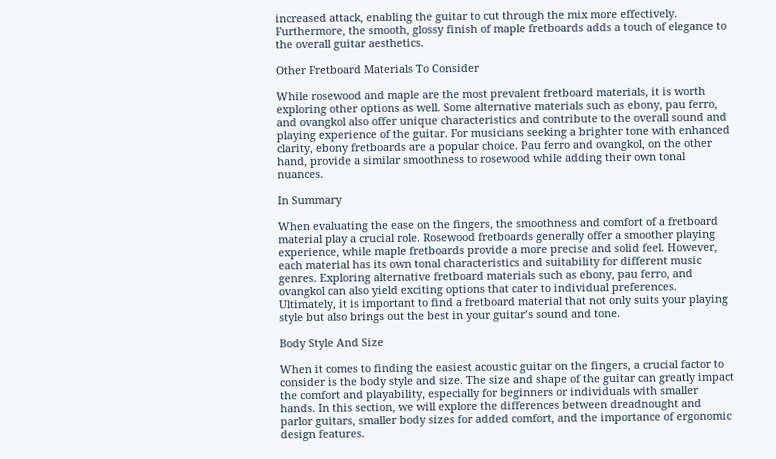increased attack, enabling the guitar to cut through the mix more effectively. Furthermore, the smooth, glossy finish of maple fretboards adds a touch of elegance to the overall guitar aesthetics.

Other Fretboard Materials To Consider

While rosewood and maple are the most prevalent fretboard materials, it is worth exploring other options as well. Some alternative materials such as ebony, pau ferro, and ovangkol also offer unique characteristics and contribute to the overall sound and playing experience of the guitar. For musicians seeking a brighter tone with enhanced clarity, ebony fretboards are a popular choice. Pau ferro and ovangkol, on the other hand, provide a similar smoothness to rosewood while adding their own tonal nuances.

In Summary

When evaluating the ease on the fingers, the smoothness and comfort of a fretboard material play a crucial role. Rosewood fretboards generally offer a smoother playing experience, while maple fretboards provide a more precise and solid feel. However, each material has its own tonal characteristics and suitability for different music genres. Exploring alternative fretboard materials such as ebony, pau ferro, and ovangkol can also yield exciting options that cater to individual preferences. Ultimately, it is important to find a fretboard material that not only suits your playing style but also brings out the best in your guitar’s sound and tone.

Body Style And Size

When it comes to finding the easiest acoustic guitar on the fingers, a crucial factor to consider is the body style and size. The size and shape of the guitar can greatly impact the comfort and playability, especially for beginners or individuals with smaller hands. In this section, we will explore the differences between dreadnought and parlor guitars, smaller body sizes for added comfort, and the importance of ergonomic design features.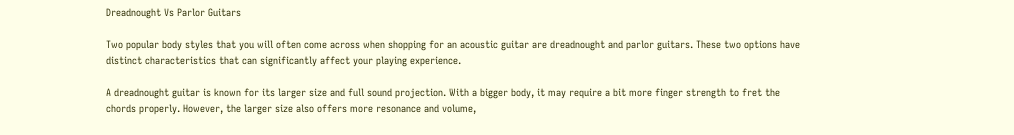Dreadnought Vs Parlor Guitars

Two popular body styles that you will often come across when shopping for an acoustic guitar are dreadnought and parlor guitars. These two options have distinct characteristics that can significantly affect your playing experience.

A dreadnought guitar is known for its larger size and full sound projection. With a bigger body, it may require a bit more finger strength to fret the chords properly. However, the larger size also offers more resonance and volume,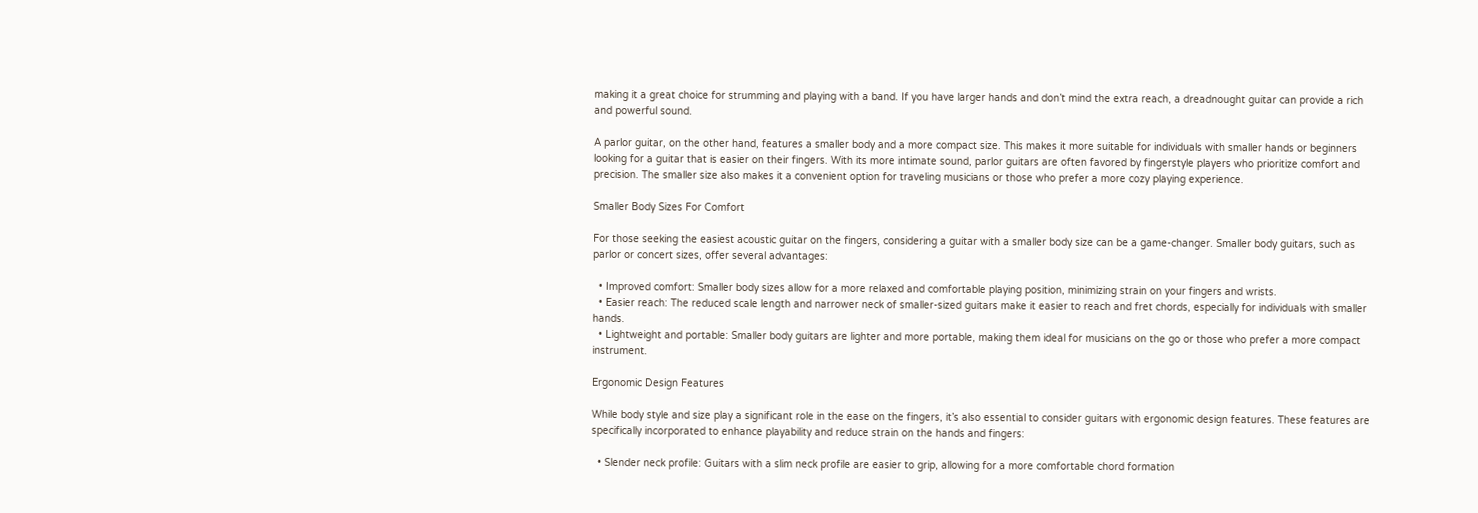making it a great choice for strumming and playing with a band. If you have larger hands and don’t mind the extra reach, a dreadnought guitar can provide a rich and powerful sound.

A parlor guitar, on the other hand, features a smaller body and a more compact size. This makes it more suitable for individuals with smaller hands or beginners looking for a guitar that is easier on their fingers. With its more intimate sound, parlor guitars are often favored by fingerstyle players who prioritize comfort and precision. The smaller size also makes it a convenient option for traveling musicians or those who prefer a more cozy playing experience.

Smaller Body Sizes For Comfort

For those seeking the easiest acoustic guitar on the fingers, considering a guitar with a smaller body size can be a game-changer. Smaller body guitars, such as parlor or concert sizes, offer several advantages:

  • Improved comfort: Smaller body sizes allow for a more relaxed and comfortable playing position, minimizing strain on your fingers and wrists.
  • Easier reach: The reduced scale length and narrower neck of smaller-sized guitars make it easier to reach and fret chords, especially for individuals with smaller hands.
  • Lightweight and portable: Smaller body guitars are lighter and more portable, making them ideal for musicians on the go or those who prefer a more compact instrument.

Ergonomic Design Features

While body style and size play a significant role in the ease on the fingers, it’s also essential to consider guitars with ergonomic design features. These features are specifically incorporated to enhance playability and reduce strain on the hands and fingers:

  • Slender neck profile: Guitars with a slim neck profile are easier to grip, allowing for a more comfortable chord formation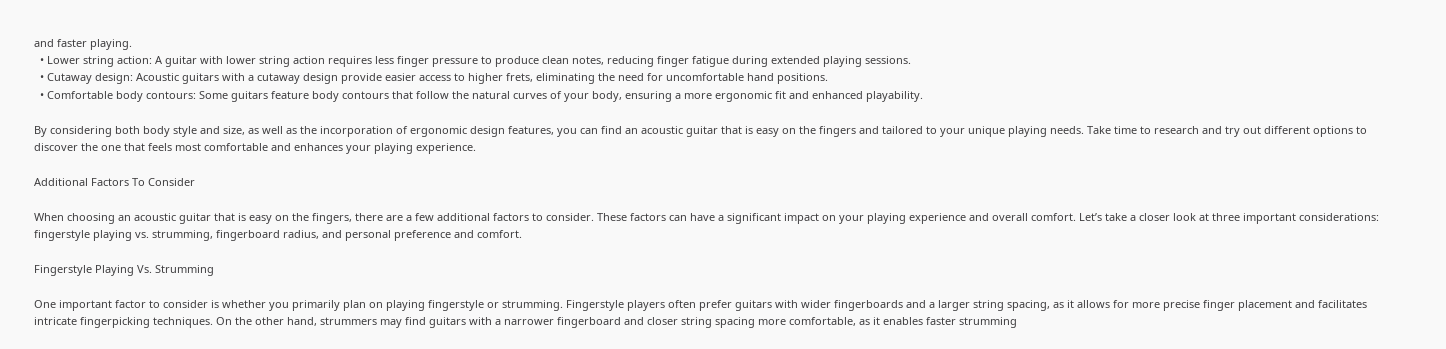and faster playing.
  • Lower string action: A guitar with lower string action requires less finger pressure to produce clean notes, reducing finger fatigue during extended playing sessions.
  • Cutaway design: Acoustic guitars with a cutaway design provide easier access to higher frets, eliminating the need for uncomfortable hand positions.
  • Comfortable body contours: Some guitars feature body contours that follow the natural curves of your body, ensuring a more ergonomic fit and enhanced playability.

By considering both body style and size, as well as the incorporation of ergonomic design features, you can find an acoustic guitar that is easy on the fingers and tailored to your unique playing needs. Take time to research and try out different options to discover the one that feels most comfortable and enhances your playing experience.

Additional Factors To Consider

When choosing an acoustic guitar that is easy on the fingers, there are a few additional factors to consider. These factors can have a significant impact on your playing experience and overall comfort. Let’s take a closer look at three important considerations: fingerstyle playing vs. strumming, fingerboard radius, and personal preference and comfort.

Fingerstyle Playing Vs. Strumming

One important factor to consider is whether you primarily plan on playing fingerstyle or strumming. Fingerstyle players often prefer guitars with wider fingerboards and a larger string spacing, as it allows for more precise finger placement and facilitates intricate fingerpicking techniques. On the other hand, strummers may find guitars with a narrower fingerboard and closer string spacing more comfortable, as it enables faster strumming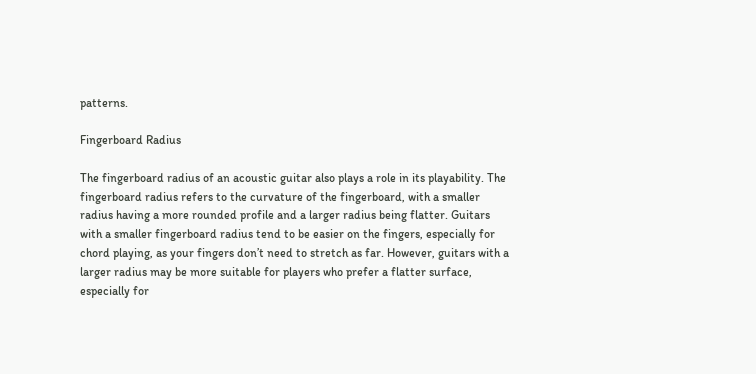patterns.

Fingerboard Radius

The fingerboard radius of an acoustic guitar also plays a role in its playability. The fingerboard radius refers to the curvature of the fingerboard, with a smaller radius having a more rounded profile and a larger radius being flatter. Guitars with a smaller fingerboard radius tend to be easier on the fingers, especially for chord playing, as your fingers don’t need to stretch as far. However, guitars with a larger radius may be more suitable for players who prefer a flatter surface, especially for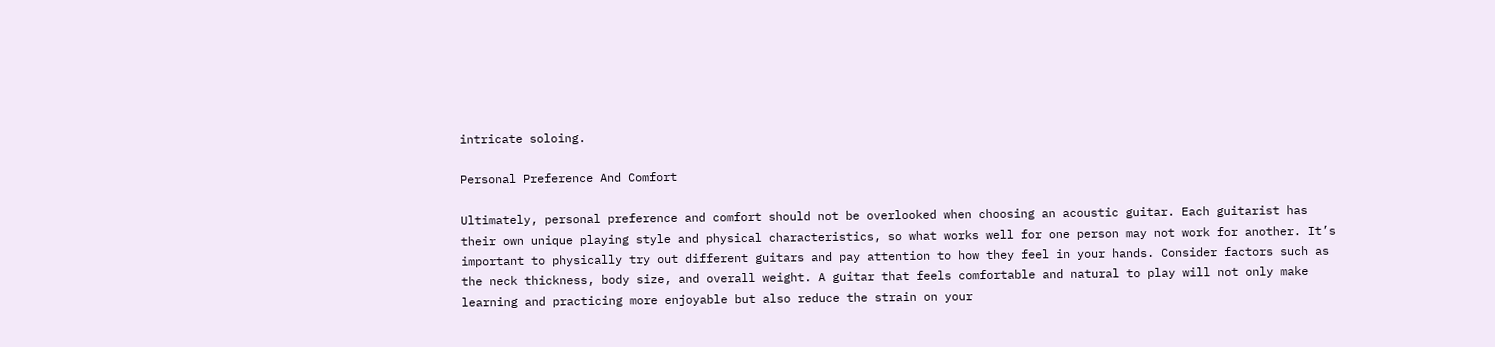intricate soloing.

Personal Preference And Comfort

Ultimately, personal preference and comfort should not be overlooked when choosing an acoustic guitar. Each guitarist has their own unique playing style and physical characteristics, so what works well for one person may not work for another. It’s important to physically try out different guitars and pay attention to how they feel in your hands. Consider factors such as the neck thickness, body size, and overall weight. A guitar that feels comfortable and natural to play will not only make learning and practicing more enjoyable but also reduce the strain on your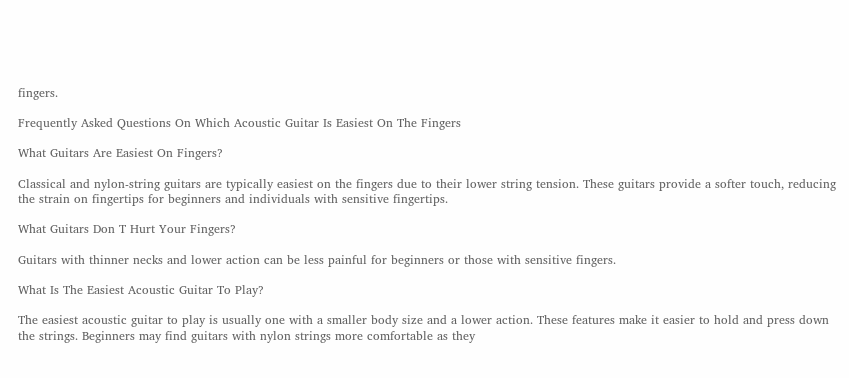fingers.

Frequently Asked Questions On Which Acoustic Guitar Is Easiest On The Fingers

What Guitars Are Easiest On Fingers?

Classical and nylon-string guitars are typically easiest on the fingers due to their lower string tension. These guitars provide a softer touch, reducing the strain on fingertips for beginners and individuals with sensitive fingertips.

What Guitars Don T Hurt Your Fingers?

Guitars with thinner necks and lower action can be less painful for beginners or those with sensitive fingers.

What Is The Easiest Acoustic Guitar To Play?

The easiest acoustic guitar to play is usually one with a smaller body size and a lower action. These features make it easier to hold and press down the strings. Beginners may find guitars with nylon strings more comfortable as they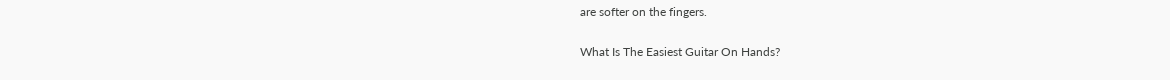are softer on the fingers.

What Is The Easiest Guitar On Hands?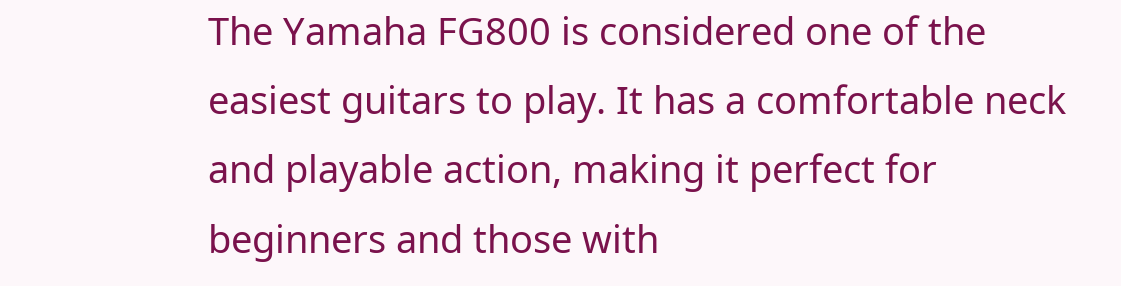The Yamaha FG800 is considered one of the easiest guitars to play. It has a comfortable neck and playable action, making it perfect for beginners and those with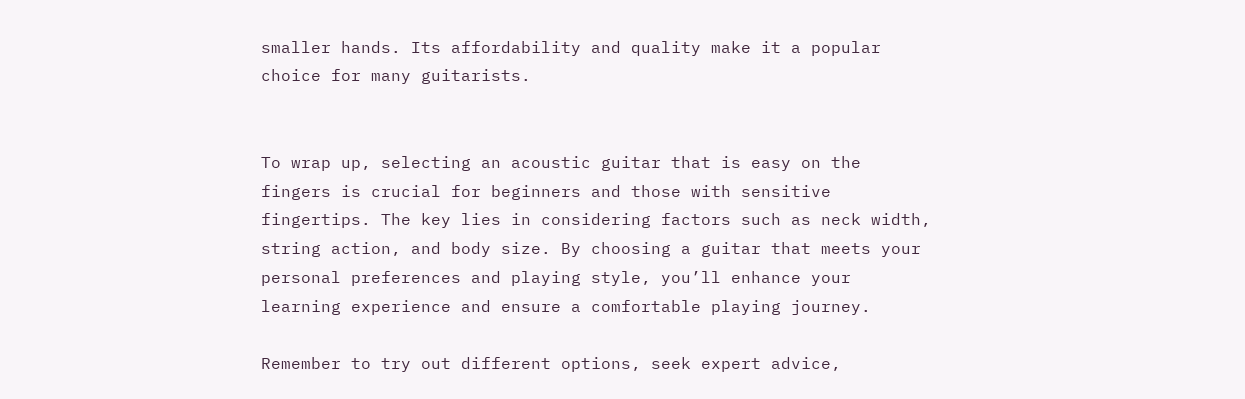smaller hands. Its affordability and quality make it a popular choice for many guitarists.


To wrap up, selecting an acoustic guitar that is easy on the fingers is crucial for beginners and those with sensitive fingertips. The key lies in considering factors such as neck width, string action, and body size. By choosing a guitar that meets your personal preferences and playing style, you’ll enhance your learning experience and ensure a comfortable playing journey.

Remember to try out different options, seek expert advice,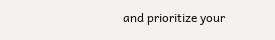and prioritize your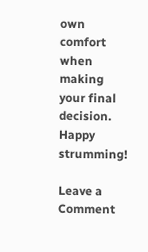own comfort when making your final decision. Happy strumming!

Leave a Comment